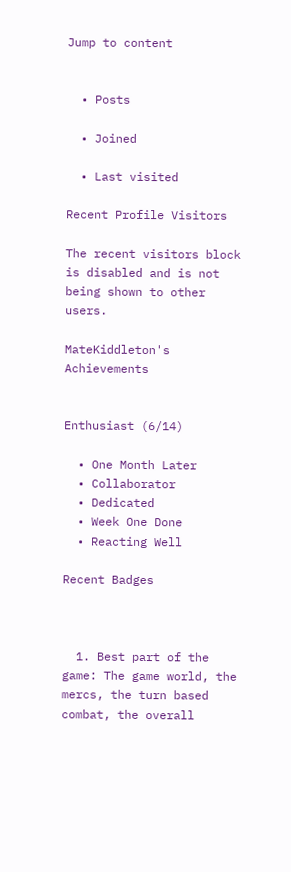Jump to content


  • Posts

  • Joined

  • Last visited

Recent Profile Visitors

The recent visitors block is disabled and is not being shown to other users.

MateKiddleton's Achievements


Enthusiast (6/14)

  • One Month Later
  • Collaborator
  • Dedicated
  • Week One Done
  • Reacting Well

Recent Badges



  1. Best part of the game: The game world, the mercs, the turn based combat, the overall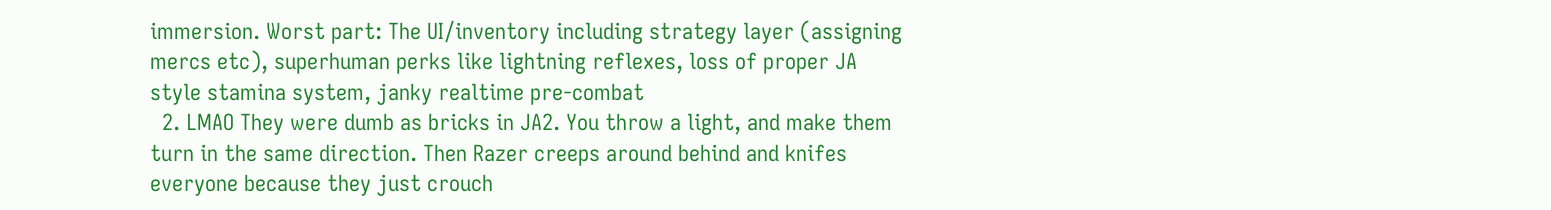immersion. Worst part: The UI/inventory including strategy layer (assigning mercs etc), superhuman perks like lightning reflexes, loss of proper JA style stamina system, janky realtime pre-combat
  2. LMAO They were dumb as bricks in JA2. You throw a light, and make them turn in the same direction. Then Razer creeps around behind and knifes everyone because they just crouch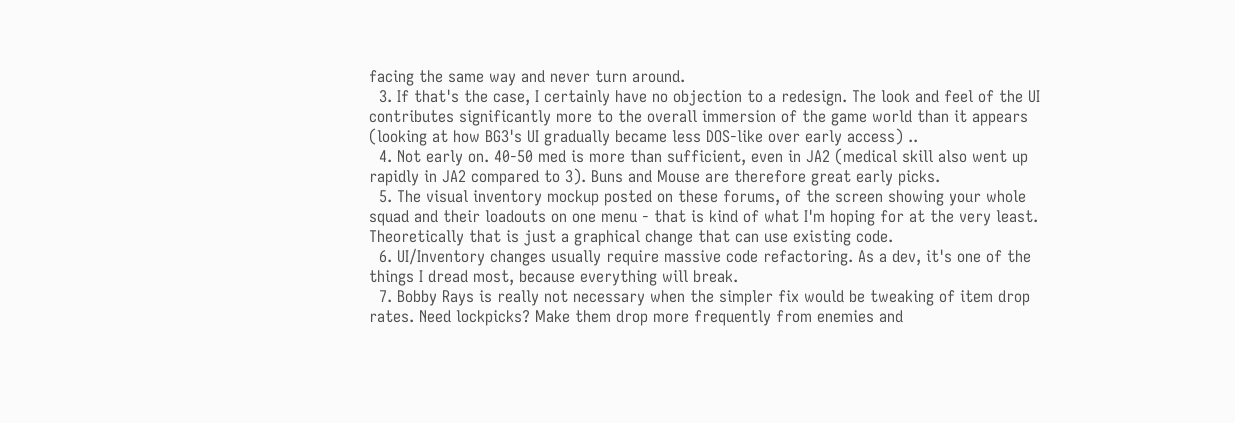facing the same way and never turn around.
  3. If that's the case, I certainly have no objection to a redesign. The look and feel of the UI contributes significantly more to the overall immersion of the game world than it appears (looking at how BG3's UI gradually became less DOS-like over early access) ..
  4. Not early on. 40-50 med is more than sufficient, even in JA2 (medical skill also went up rapidly in JA2 compared to 3). Buns and Mouse are therefore great early picks.
  5. The visual inventory mockup posted on these forums, of the screen showing your whole squad and their loadouts on one menu - that is kind of what I'm hoping for at the very least. Theoretically that is just a graphical change that can use existing code.
  6. UI/Inventory changes usually require massive code refactoring. As a dev, it's one of the things I dread most, because everything will break.
  7. Bobby Rays is really not necessary when the simpler fix would be tweaking of item drop rates. Need lockpicks? Make them drop more frequently from enemies and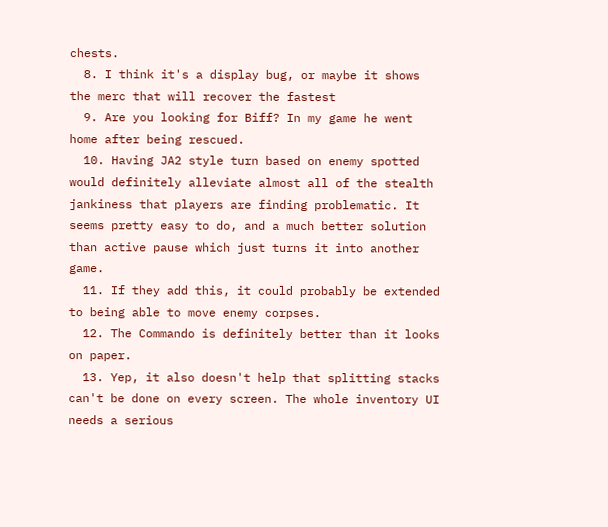chests.
  8. I think it's a display bug, or maybe it shows the merc that will recover the fastest
  9. Are you looking for Biff? In my game he went home after being rescued.
  10. Having JA2 style turn based on enemy spotted would definitely alleviate almost all of the stealth jankiness that players are finding problematic. It seems pretty easy to do, and a much better solution than active pause which just turns it into another game.
  11. If they add this, it could probably be extended to being able to move enemy corpses.
  12. The Commando is definitely better than it looks on paper.
  13. Yep, it also doesn't help that splitting stacks can't be done on every screen. The whole inventory UI needs a serious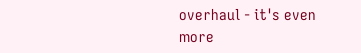overhaul - it's even more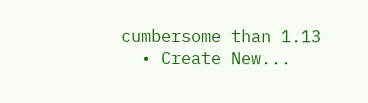cumbersome than 1.13
  • Create New...